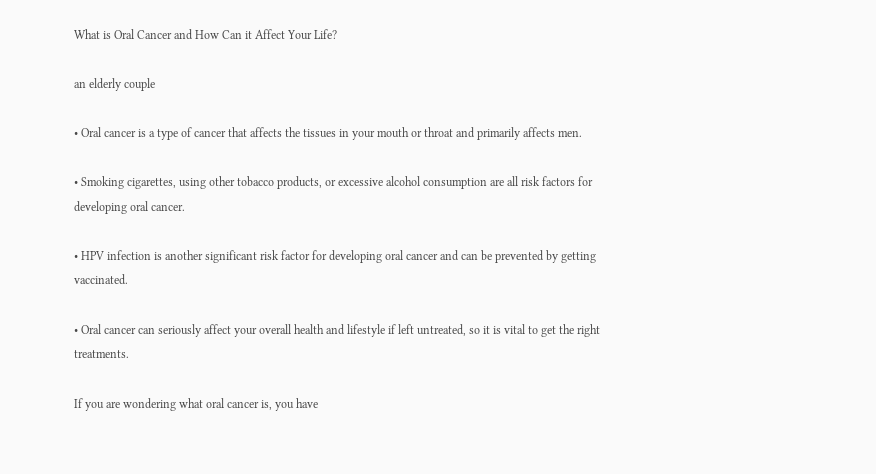What is Oral Cancer and How Can it Affect Your Life?

an elderly couple

• Oral cancer is a type of cancer that affects the tissues in your mouth or throat and primarily affects men.

• Smoking cigarettes, using other tobacco products, or excessive alcohol consumption are all risk factors for developing oral cancer.

• HPV infection is another significant risk factor for developing oral cancer and can be prevented by getting vaccinated.

• Oral cancer can seriously affect your overall health and lifestyle if left untreated, so it is vital to get the right treatments.

If you are wondering what oral cancer is, you have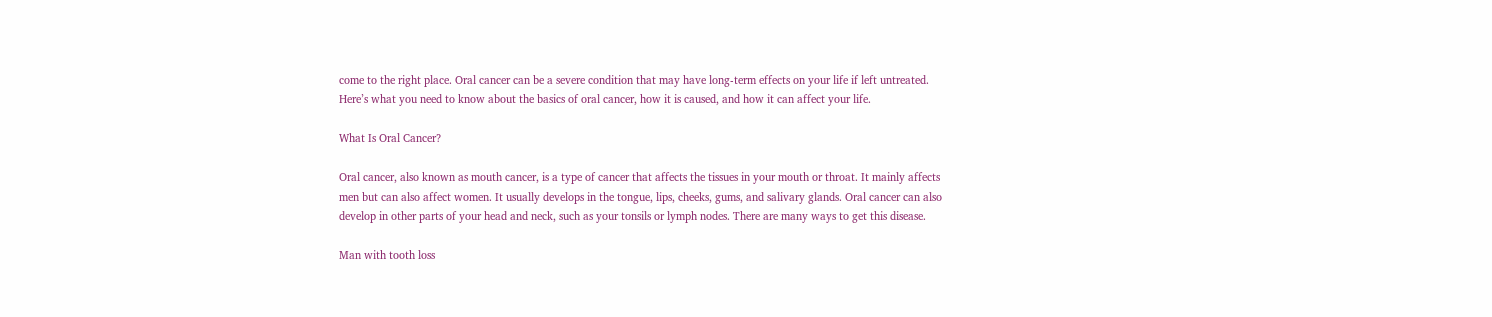come to the right place. Oral cancer can be a severe condition that may have long-term effects on your life if left untreated. Here’s what you need to know about the basics of oral cancer, how it is caused, and how it can affect your life.

What Is Oral Cancer?

Oral cancer, also known as mouth cancer, is a type of cancer that affects the tissues in your mouth or throat. It mainly affects men but can also affect women. It usually develops in the tongue, lips, cheeks, gums, and salivary glands. Oral cancer can also develop in other parts of your head and neck, such as your tonsils or lymph nodes. There are many ways to get this disease.

Man with tooth loss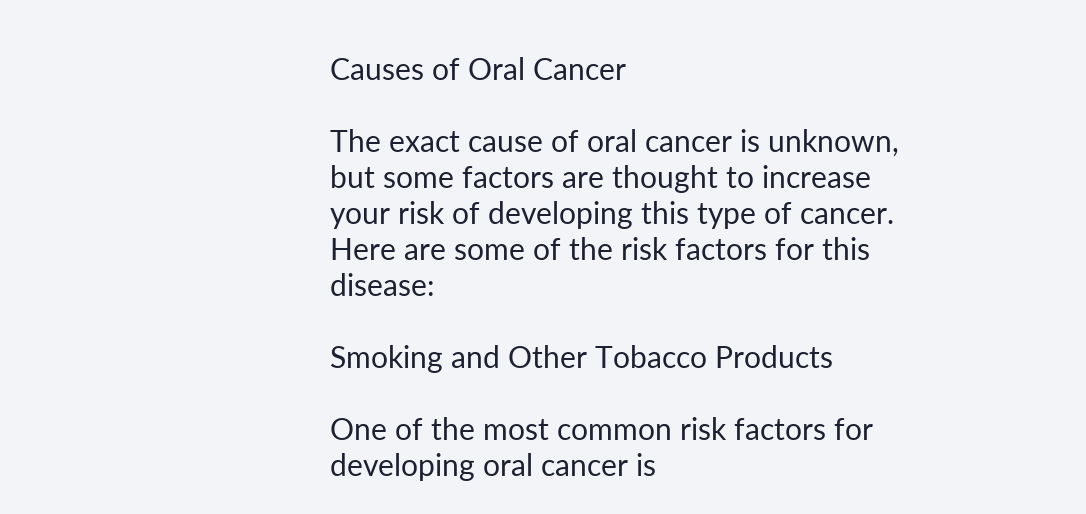Causes of Oral Cancer

The exact cause of oral cancer is unknown, but some factors are thought to increase your risk of developing this type of cancer. Here are some of the risk factors for this disease:

Smoking and Other Tobacco Products

One of the most common risk factors for developing oral cancer is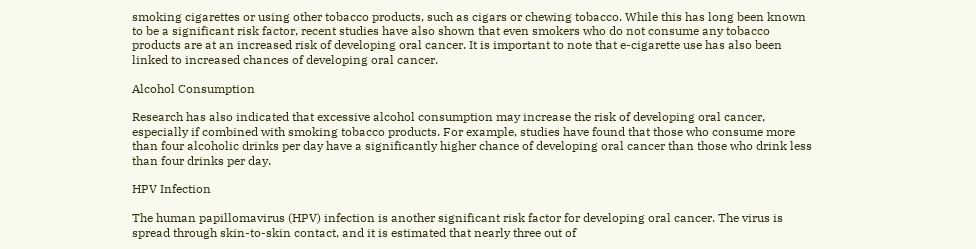smoking cigarettes or using other tobacco products, such as cigars or chewing tobacco. While this has long been known to be a significant risk factor, recent studies have also shown that even smokers who do not consume any tobacco products are at an increased risk of developing oral cancer. It is important to note that e-cigarette use has also been linked to increased chances of developing oral cancer.

Alcohol Consumption

Research has also indicated that excessive alcohol consumption may increase the risk of developing oral cancer, especially if combined with smoking tobacco products. For example, studies have found that those who consume more than four alcoholic drinks per day have a significantly higher chance of developing oral cancer than those who drink less than four drinks per day.

HPV Infection

The human papillomavirus (HPV) infection is another significant risk factor for developing oral cancer. The virus is spread through skin-to-skin contact, and it is estimated that nearly three out of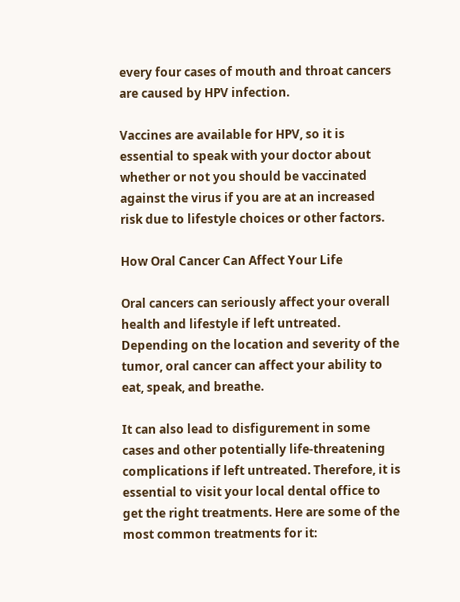every four cases of mouth and throat cancers are caused by HPV infection.

Vaccines are available for HPV, so it is essential to speak with your doctor about whether or not you should be vaccinated against the virus if you are at an increased risk due to lifestyle choices or other factors.

How Oral Cancer Can Affect Your Life

Oral cancers can seriously affect your overall health and lifestyle if left untreated. Depending on the location and severity of the tumor, oral cancer can affect your ability to eat, speak, and breathe.

It can also lead to disfigurement in some cases and other potentially life-threatening complications if left untreated. Therefore, it is essential to visit your local dental office to get the right treatments. Here are some of the most common treatments for it: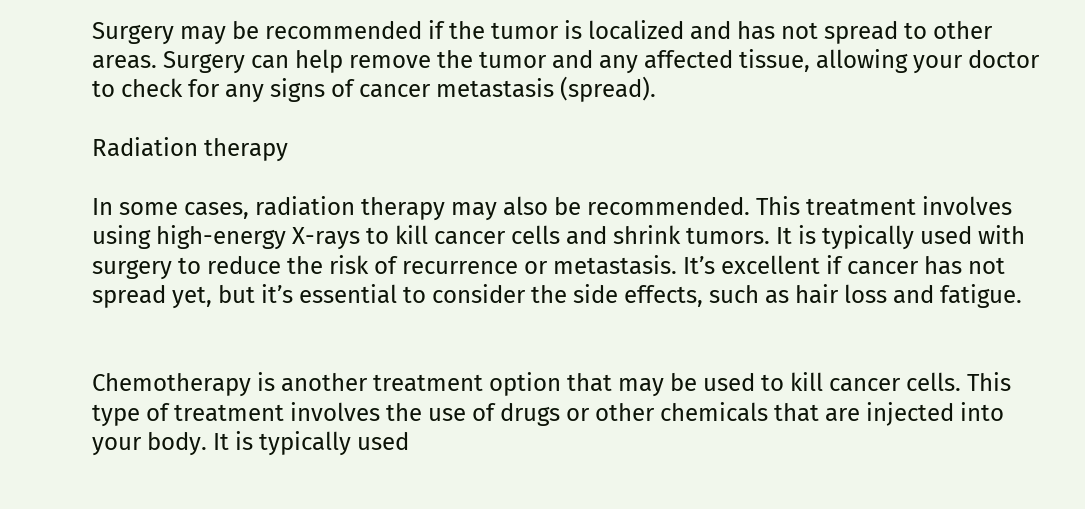Surgery may be recommended if the tumor is localized and has not spread to other areas. Surgery can help remove the tumor and any affected tissue, allowing your doctor to check for any signs of cancer metastasis (spread).

Radiation therapy

In some cases, radiation therapy may also be recommended. This treatment involves using high-energy X-rays to kill cancer cells and shrink tumors. It is typically used with surgery to reduce the risk of recurrence or metastasis. It’s excellent if cancer has not spread yet, but it’s essential to consider the side effects, such as hair loss and fatigue.


Chemotherapy is another treatment option that may be used to kill cancer cells. This type of treatment involves the use of drugs or other chemicals that are injected into your body. It is typically used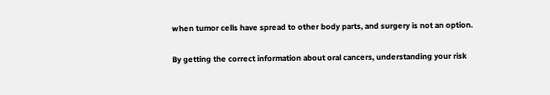when tumor cells have spread to other body parts, and surgery is not an option.

By getting the correct information about oral cancers, understanding your risk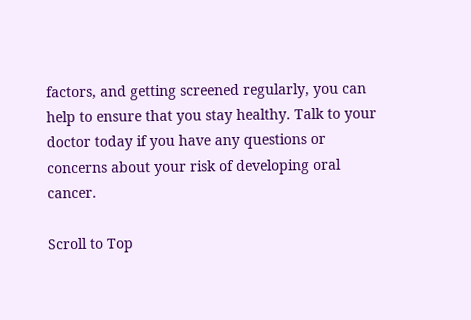factors, and getting screened regularly, you can help to ensure that you stay healthy. Talk to your doctor today if you have any questions or concerns about your risk of developing oral cancer.

Scroll to Top